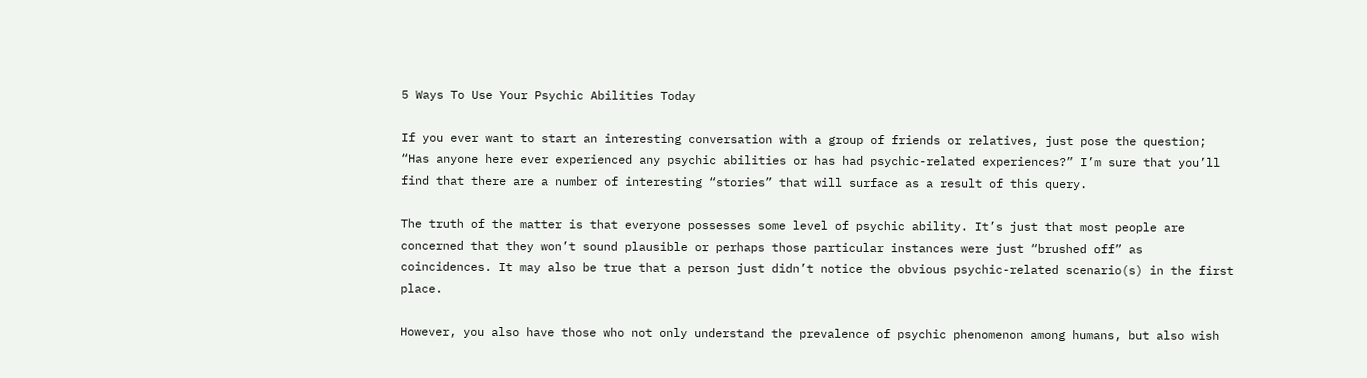5 Ways To Use Your Psychic Abilities Today

If you ever want to start an interesting conversation with a group of friends or relatives, just pose the question; “Has anyone here ever experienced any psychic abilities or has had psychic-related experiences?” I’m sure that you’ll find that there are a number of interesting “stories” that will surface as a result of this query.

The truth of the matter is that everyone possesses some level of psychic ability. It’s just that most people are concerned that they won’t sound plausible or perhaps those particular instances were just “brushed off” as coincidences. It may also be true that a person just didn’t notice the obvious psychic-related scenario(s) in the first place.

However, you also have those who not only understand the prevalence of psychic phenomenon among humans, but also wish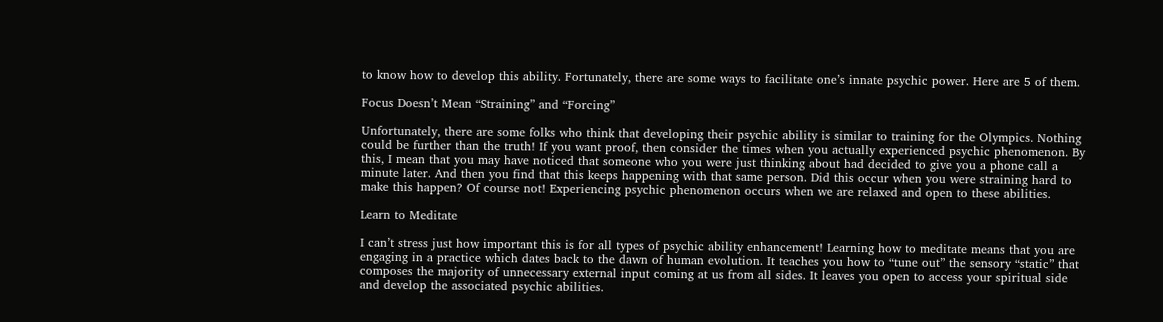to know how to develop this ability. Fortunately, there are some ways to facilitate one’s innate psychic power. Here are 5 of them.

Focus Doesn’t Mean “Straining” and “Forcing”

Unfortunately, there are some folks who think that developing their psychic ability is similar to training for the Olympics. Nothing could be further than the truth! If you want proof, then consider the times when you actually experienced psychic phenomenon. By this, I mean that you may have noticed that someone who you were just thinking about had decided to give you a phone call a minute later. And then you find that this keeps happening with that same person. Did this occur when you were straining hard to make this happen? Of course not! Experiencing psychic phenomenon occurs when we are relaxed and open to these abilities.

Learn to Meditate

I can’t stress just how important this is for all types of psychic ability enhancement! Learning how to meditate means that you are engaging in a practice which dates back to the dawn of human evolution. It teaches you how to “tune out” the sensory “static” that composes the majority of unnecessary external input coming at us from all sides. It leaves you open to access your spiritual side and develop the associated psychic abilities.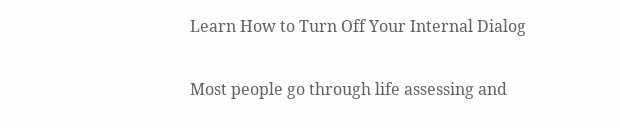Learn How to Turn Off Your Internal Dialog

Most people go through life assessing and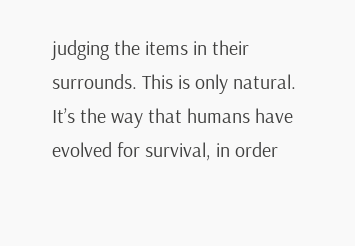judging the items in their surrounds. This is only natural. It’s the way that humans have evolved for survival, in order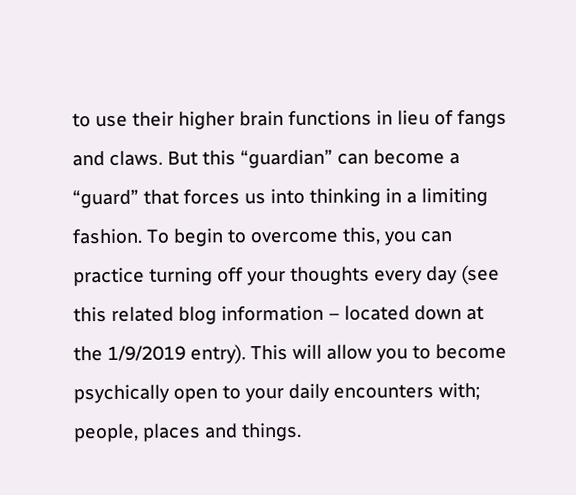to use their higher brain functions in lieu of fangs and claws. But this “guardian” can become a “guard” that forces us into thinking in a limiting fashion. To begin to overcome this, you can practice turning off your thoughts every day (see this related blog information – located down at the 1/9/2019 entry). This will allow you to become psychically open to your daily encounters with; people, places and things.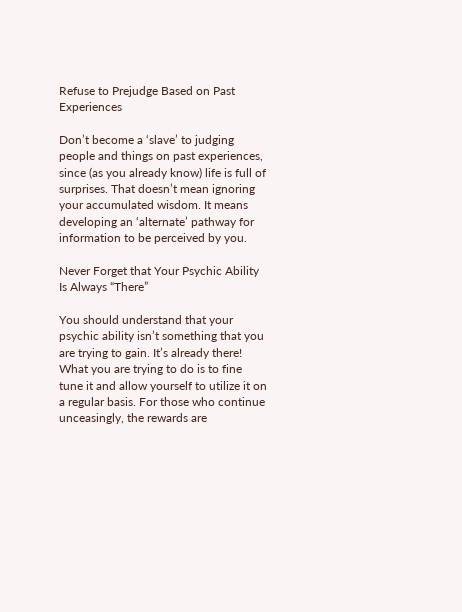Refuse to Prejudge Based on Past Experiences

Don’t become a ‘slave’ to judging people and things on past experiences, since (as you already know) life is full of surprises. That doesn’t mean ignoring your accumulated wisdom. It means developing an ‘alternate’ pathway for information to be perceived by you.

Never Forget that Your Psychic Ability Is Always “There”

You should understand that your psychic ability isn’t something that you are trying to gain. It’s already there! What you are trying to do is to fine tune it and allow yourself to utilize it on a regular basis. For those who continue unceasingly, the rewards are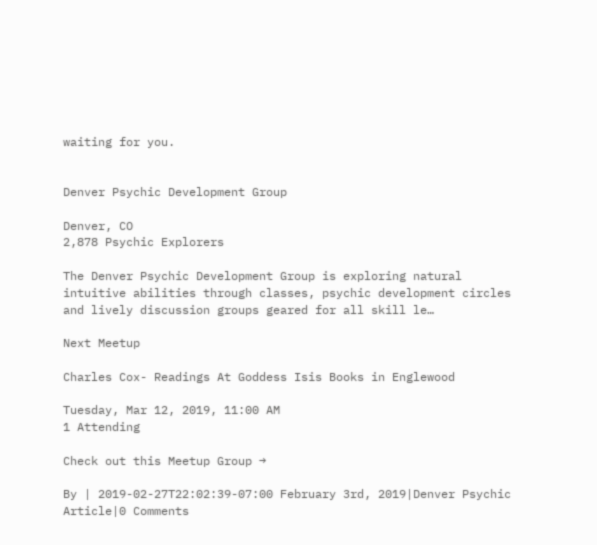waiting for you.


Denver Psychic Development Group

Denver, CO
2,878 Psychic Explorers

The Denver Psychic Development Group is exploring natural intuitive abilities through classes, psychic development circles and lively discussion groups geared for all skill le…

Next Meetup

Charles Cox- Readings At Goddess Isis Books in Englewood

Tuesday, Mar 12, 2019, 11:00 AM
1 Attending

Check out this Meetup Group →

By | 2019-02-27T22:02:39-07:00 February 3rd, 2019|Denver Psychic Article|0 Comments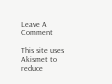Leave A Comment

This site uses Akismet to reduce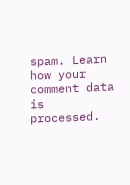spam. Learn how your comment data is processed.